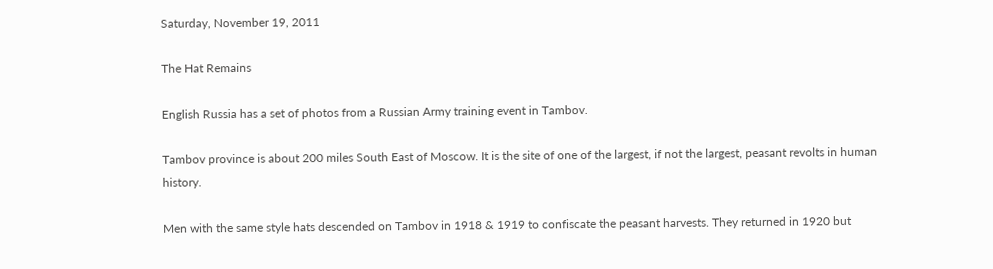Saturday, November 19, 2011

The Hat Remains

English Russia has a set of photos from a Russian Army training event in Tambov.

Tambov province is about 200 miles South East of Moscow. It is the site of one of the largest, if not the largest, peasant revolts in human history.

Men with the same style hats descended on Tambov in 1918 & 1919 to confiscate the peasant harvests. They returned in 1920 but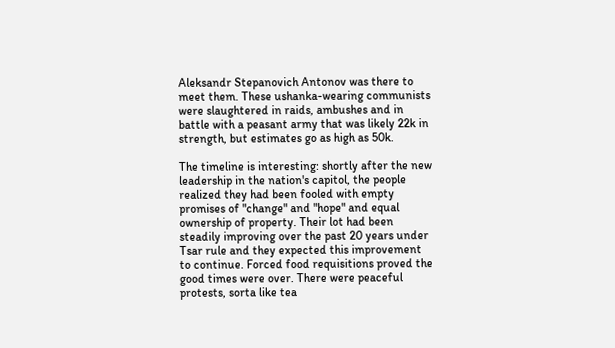Aleksandr Stepanovich Antonov was there to meet them. These ushanka-wearing communists were slaughtered in raids, ambushes and in battle with a peasant army that was likely 22k in strength, but estimates go as high as 50k.

The timeline is interesting: shortly after the new leadership in the nation's capitol, the people realized they had been fooled with empty promises of "change" and "hope" and equal ownership of property. Their lot had been steadily improving over the past 20 years under Tsar rule and they expected this improvement to continue. Forced food requisitions proved the good times were over. There were peaceful protests, sorta like tea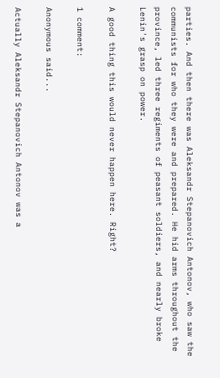parties. And then there was Aleksandr Stepanovich Antonov, who saw the communists for who they were and prepared. He hid arms throughout the province, led three regiments of peasant soldiers, and nearly broke Lenin's grasp on power.

A good thing this would never happen here. Right?

1 comment:

Anonymous said...

Actually Aleksandr Stepanovich Antonov was a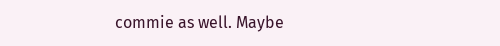commie as well. Maybe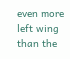even more left wing than the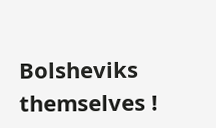Bolsheviks themselves !